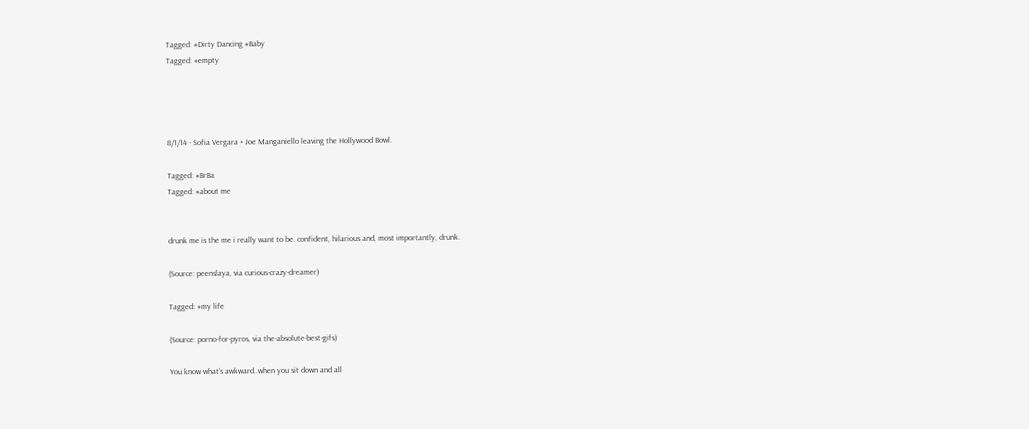Tagged: #Dirty Dancing #Baby
Tagged: #empty




8/1/14 - Sofia Vergara + Joe Manganiello leaving the Hollywood Bowl.

Tagged: #BrBa
Tagged: #about me


drunk me is the me i really want to be. confident, hilarious and, most importantly, drunk.

(Source: peenslaya, via curious-crazy-dreamer)

Tagged: #my life

(Source: porno-for-pyros, via the-absolute-best-gifs)

You know what’s awkward..when you sit down and all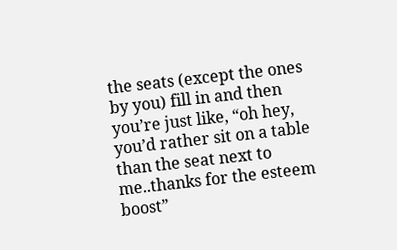the seats (except the ones by you) fill in and then you’re just like, “oh hey, you’d rather sit on a table than the seat next to me..thanks for the esteem boost”